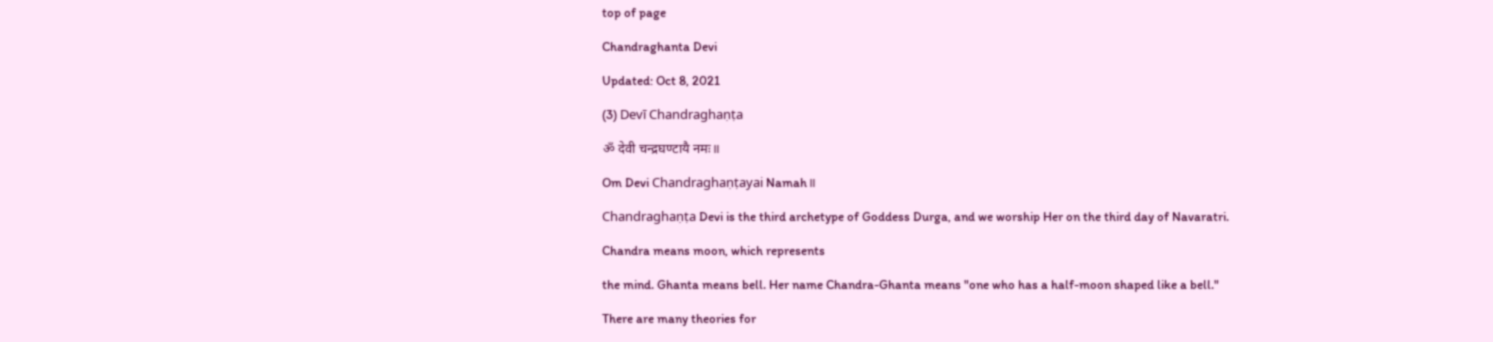top of page

Chandraghanta Devi

Updated: Oct 8, 2021

(3) Devī Chandraghaṇṭa

ॐ देवी चन्द्रघण्टायै नमः॥

Om Devi Chandraghaṇṭayai Namah॥

Chandraghaṇṭa Devi is the third archetype of Goddess Durga, and we worship Her on the third day of Navaratri.

Chandra means moon, which represents

the mind. Ghanta means bell. Her name Chandra-Ghanta means "one who has a half-moon shaped like a bell."

There are many theories for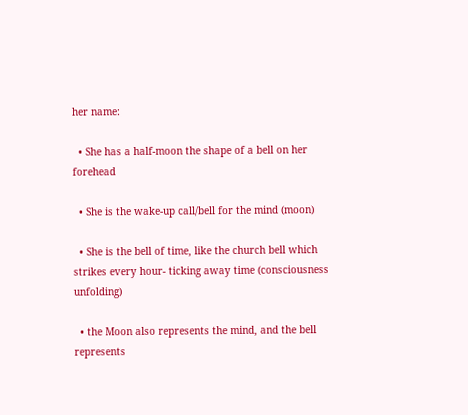her name:

  • She has a half-moon the shape of a bell on her forehead

  • She is the wake-up call/bell for the mind (moon)

  • She is the bell of time, like the church bell which strikes every hour- ticking away time (consciousness unfolding)

  • the Moon also represents the mind, and the bell represents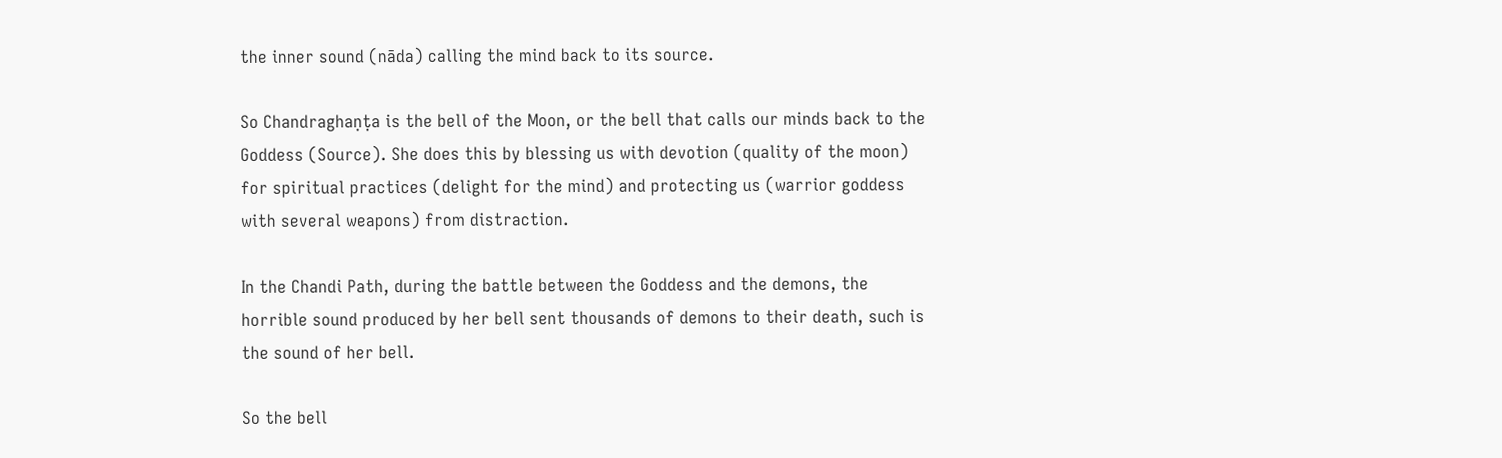the inner sound (nāda) calling the mind back to its source.

So Chandraghaṇṭa is the bell of the Moon, or the bell that calls our minds back to the Goddess (Source). She does this by blessing us with devotion (quality of the moon) for spiritual practices (delight for the mind) and protecting us (warrior goddess with several weapons) from distraction.

In the Chandi Path, during the battle between the Goddess and the demons, the horrible sound produced by her bell sent thousands of demons to their death, such is the sound of her bell.

So the bell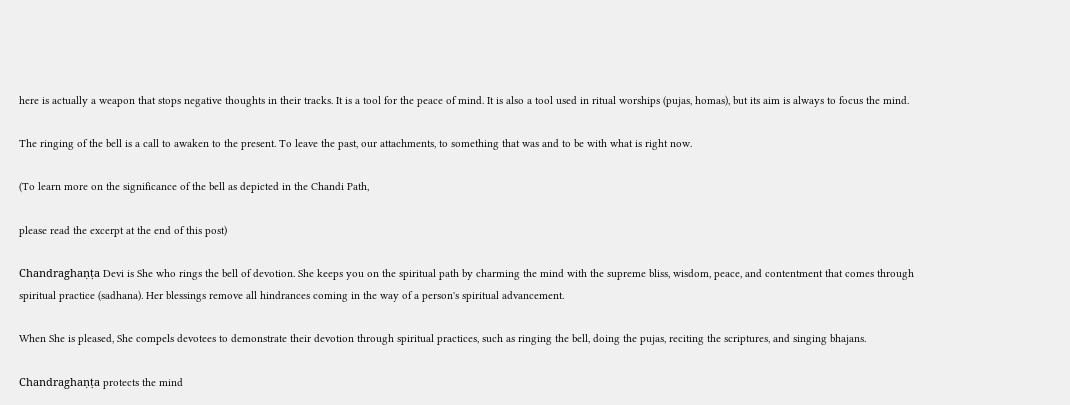here is actually a weapon that stops negative thoughts in their tracks. It is a tool for the peace of mind. It is also a tool used in ritual worships (pujas, homas), but its aim is always to focus the mind.

The ringing of the bell is a call to awaken to the present. To leave the past, our attachments, to something that was and to be with what is right now.

(To learn more on the significance of the bell as depicted in the Chandi Path,

please read the excerpt at the end of this post)

Chandraghaṇṭa Devi is She who rings the bell of devotion. She keeps you on the spiritual path by charming the mind with the supreme bliss, wisdom, peace, and contentment that comes through spiritual practice (sadhana). Her blessings remove all hindrances coming in the way of a person's spiritual advancement.

When She is pleased, She compels devotees to demonstrate their devotion through spiritual practices, such as ringing the bell, doing the pujas, reciting the scriptures, and singing bhajans.

Chandraghaṇṭa protects the mind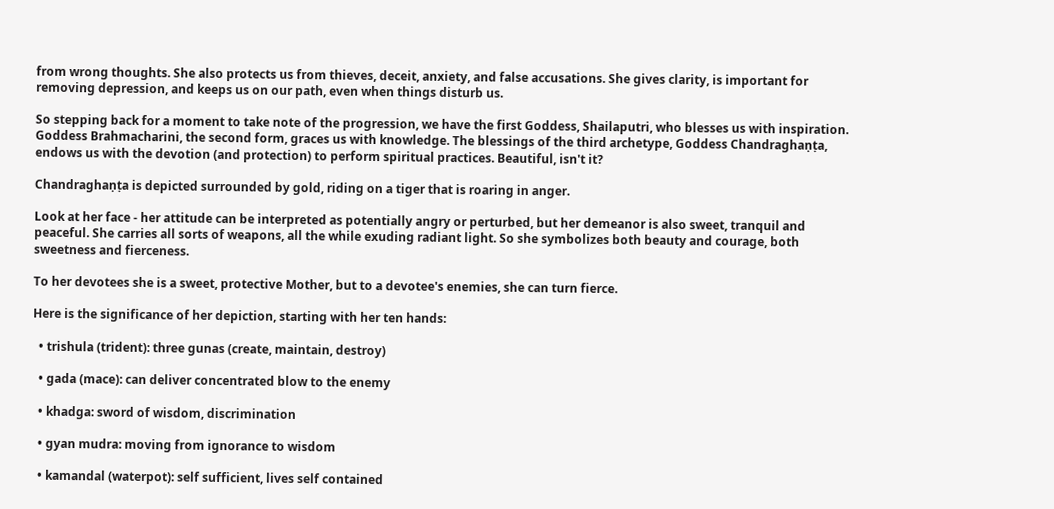from wrong thoughts. She also protects us from thieves, deceit, anxiety, and false accusations. She gives clarity, is important for removing depression, and keeps us on our path, even when things disturb us.

So stepping back for a moment to take note of the progression, we have the first Goddess, Shailaputri, who blesses us with inspiration. Goddess Brahmacharini, the second form, graces us with knowledge. The blessings of the third archetype, Goddess Chandraghaṇṭa, endows us with the devotion (and protection) to perform spiritual practices. Beautiful, isn't it?

Chandraghaṇṭa is depicted surrounded by gold, riding on a tiger that is roaring in anger.

Look at her face - her attitude can be interpreted as potentially angry or perturbed, but her demeanor is also sweet, tranquil and peaceful. She carries all sorts of weapons, all the while exuding radiant light. So she symbolizes both beauty and courage, both sweetness and fierceness.

To her devotees she is a sweet, protective Mother, but to a devotee's enemies, she can turn fierce.

Here is the significance of her depiction, starting with her ten hands:

  • trishula (trident): three gunas (create, maintain, destroy)

  • gada (mace): can deliver concentrated blow to the enemy

  • khadga: sword of wisdom, discrimination

  • gyan mudra: moving from ignorance to wisdom

  • kamandal (waterpot): self sufficient, lives self contained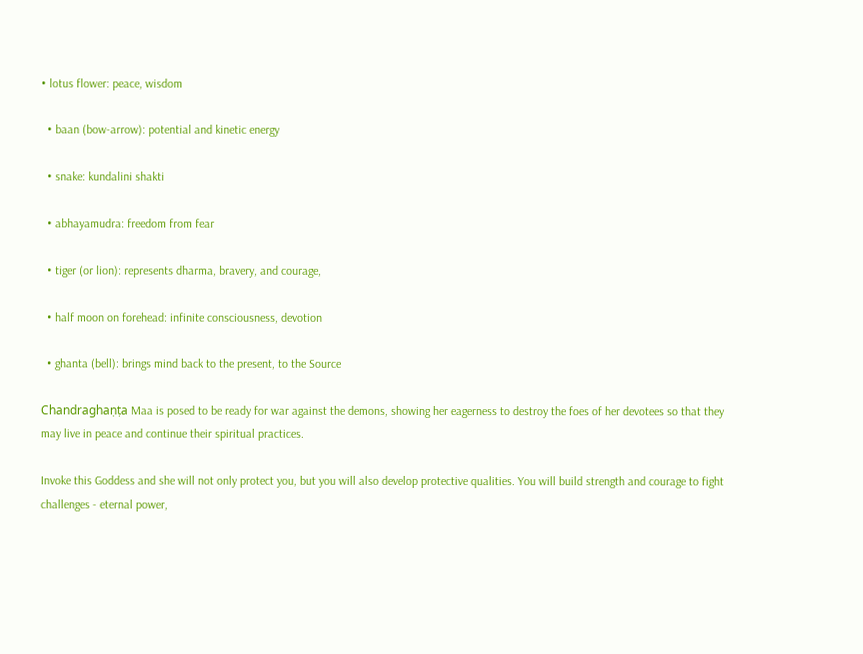• lotus flower: peace, wisdom

  • baan (bow-arrow): potential and kinetic energy

  • snake: kundalini shakti

  • abhayamudra: freedom from fear

  • tiger (or lion): represents dharma, bravery, and courage,

  • half moon on forehead: infinite consciousness, devotion

  • ghanta (bell): brings mind back to the present, to the Source

Chandraghaṇṭa Maa is posed to be ready for war against the demons, showing her eagerness to destroy the foes of her devotees so that they may live in peace and continue their spiritual practices.

Invoke this Goddess and she will not only protect you, but you will also develop protective qualities. You will build strength and courage to fight challenges - eternal power,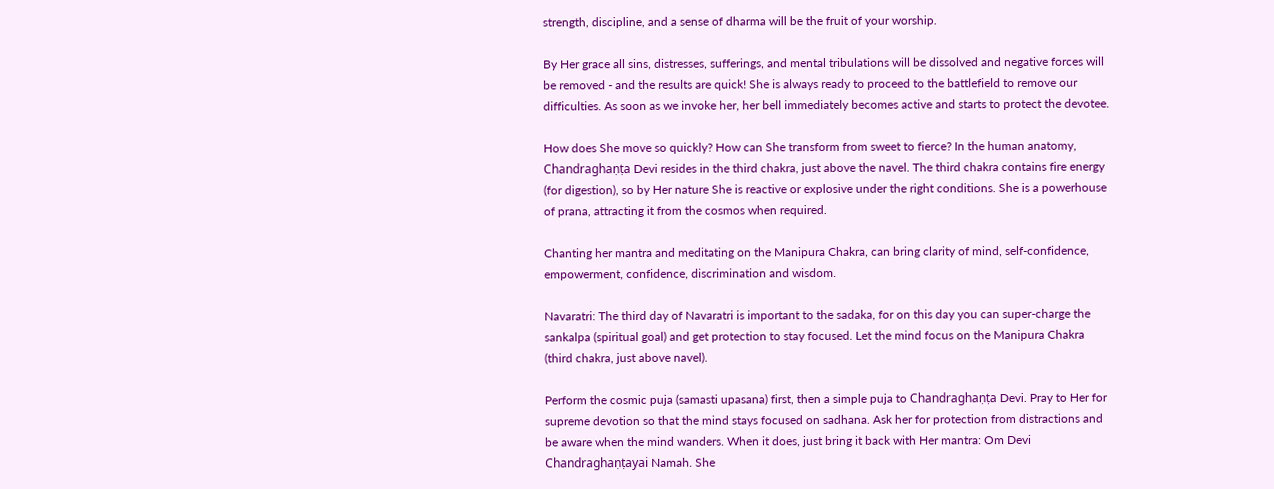strength, discipline, and a sense of dharma will be the fruit of your worship.

By Her grace all sins, distresses, sufferings, and mental tribulations will be dissolved and negative forces will be removed - and the results are quick! She is always ready to proceed to the battlefield to remove our difficulties. As soon as we invoke her, her bell immediately becomes active and starts to protect the devotee.

How does She move so quickly? How can She transform from sweet to fierce? In the human anatomy, Chandraghaṇṭa Devi resides in the third chakra, just above the navel. The third chakra contains fire energy (for digestion), so by Her nature She is reactive or explosive under the right conditions. She is a powerhouse of prana, attracting it from the cosmos when required.

Chanting her mantra and meditating on the Manipura Chakra, can bring clarity of mind, self-confidence, empowerment, confidence, discrimination and wisdom.

Navaratri: The third day of Navaratri is important to the sadaka, for on this day you can super-charge the sankalpa (spiritual goal) and get protection to stay focused. Let the mind focus on the Manipura Chakra (third chakra, just above navel).

Perform the cosmic puja (samasti upasana) first, then a simple puja to Chandraghaṇṭa Devi. Pray to Her for supreme devotion so that the mind stays focused on sadhana. Ask her for protection from distractions and be aware when the mind wanders. When it does, just bring it back with Her mantra: Om Devi Chandraghaṇṭayai Namah. She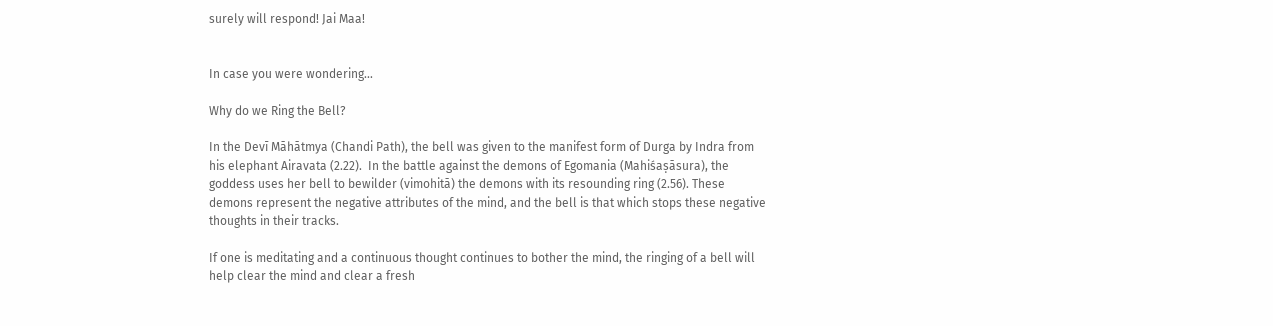surely will respond! Jai Maa!


In case you were wondering...

Why do we Ring the Bell?

In the Devī Māhātmya (Chandi Path), the bell was given to the manifest form of Durga by Indra from his elephant Airavata (2.22).  In the battle against the demons of Egomania (Mahiśaṣāsura), the goddess uses her bell to bewilder (vimohitā) the demons with its resounding ring (2.56). These demons represent the negative attributes of the mind, and the bell is that which stops these negative thoughts in their tracks.

If one is meditating and a continuous thought continues to bother the mind, the ringing of a bell will help clear the mind and clear a fresh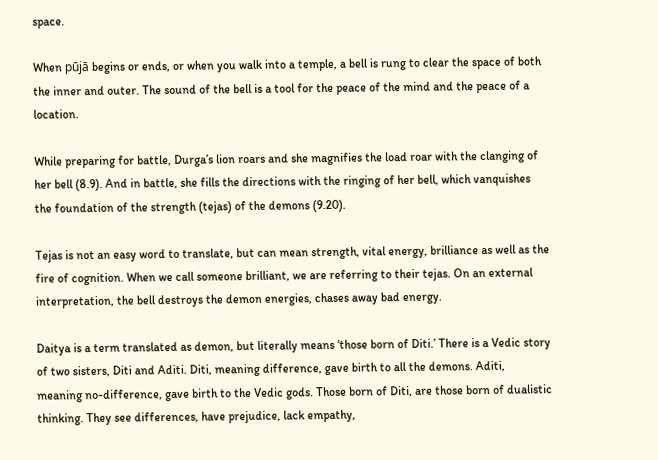space.

When pūjā begins or ends, or when you walk into a temple, a bell is rung to clear the space of both the inner and outer. The sound of the bell is a tool for the peace of the mind and the peace of a location.

While preparing for battle, Durga’s lion roars and she magnifies the load roar with the clanging of her bell (8.9). And in battle, she fills the directions with the ringing of her bell, which vanquishes the foundation of the strength (tejas) of the demons (9.20).

Tejas is not an easy word to translate, but can mean strength, vital energy, brilliance as well as the fire of cognition. When we call someone brilliant, we are referring to their tejas. On an external interpretation, the bell destroys the demon energies, chases away bad energy.

Daitya is a term translated as demon, but literally means ‘those born of Diti.’ There is a Vedic story of two sisters, Diti and Aditi. Diti, meaning difference, gave birth to all the demons. Aditi, meaning no-difference, gave birth to the Vedic gods. Those born of Diti, are those born of dualistic thinking. They see differences, have prejudice, lack empathy,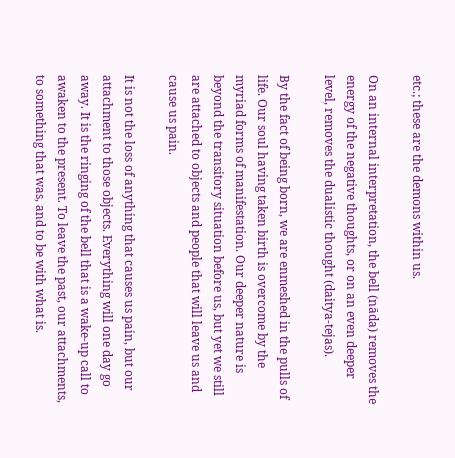etc.; these are the demons within us.

On an internal interpretation, the bell (nāda) removes the energy of the negative thoughts, or on an even deeper level, removes the dualistic thought (daitya-tejas).

By the fact of being born, we are enmeshed in the pulls of life. Our soul having taken birth is overcome by the myriad forms of manifestation. Our deeper nature is beyond the transitory situation before us, but yet we still are attached to objects and people that will leave us and cause us pain.

It is not the loss of anything that causes us pain, but our attachment to those objects. Everything will one day go away. It is the ringing of the bell that is a wake-up call to awaken to the present. To leave the past, our attachments, to something that was, and to be with what is.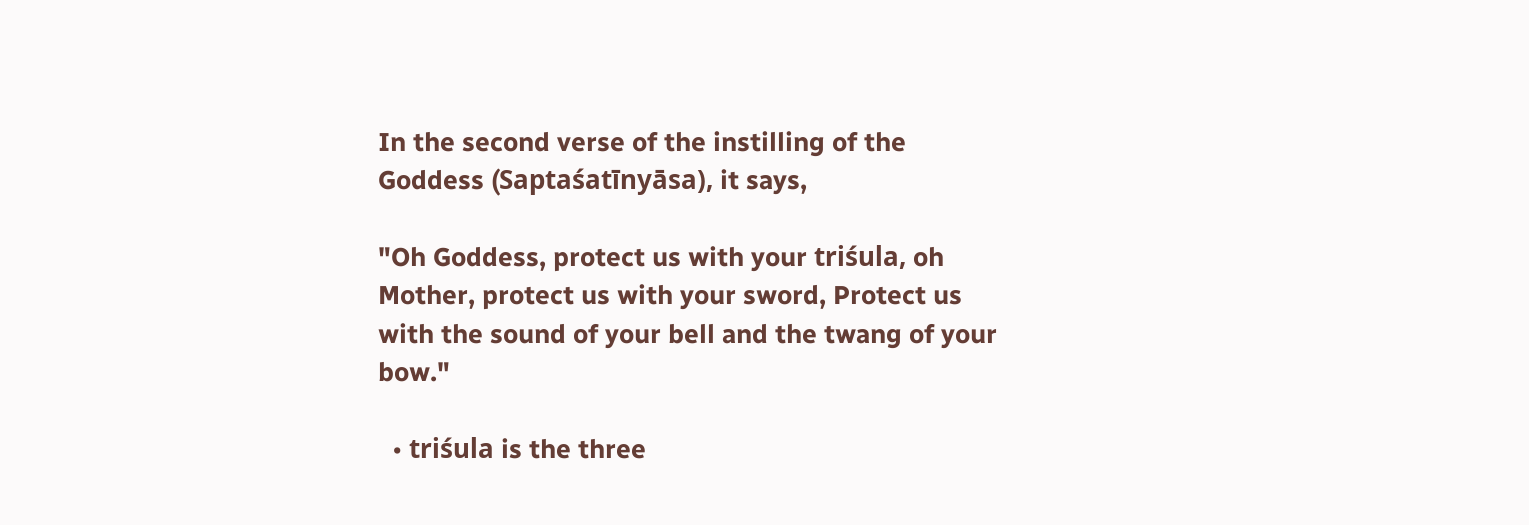In the second verse of the instilling of the Goddess (Saptaśatīnyāsa), it says,

"Oh Goddess, protect us with your triśula, oh Mother, protect us with your sword, Protect us with the sound of your bell and the twang of your bow."

  • triśula is the three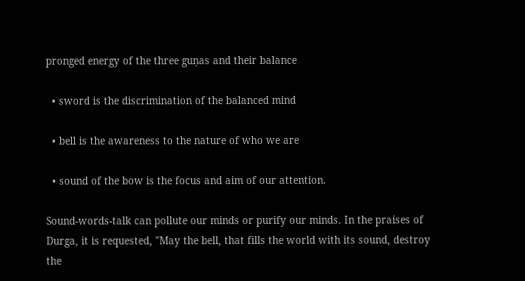pronged energy of the three guṇas and their balance

  • sword is the discrimination of the balanced mind

  • bell is the awareness to the nature of who we are

  • sound of the bow is the focus and aim of our attention.

Sound-words-talk can pollute our minds or purify our minds. In the praises of Durga, it is requested, "May the bell, that fills the world with its sound, destroy the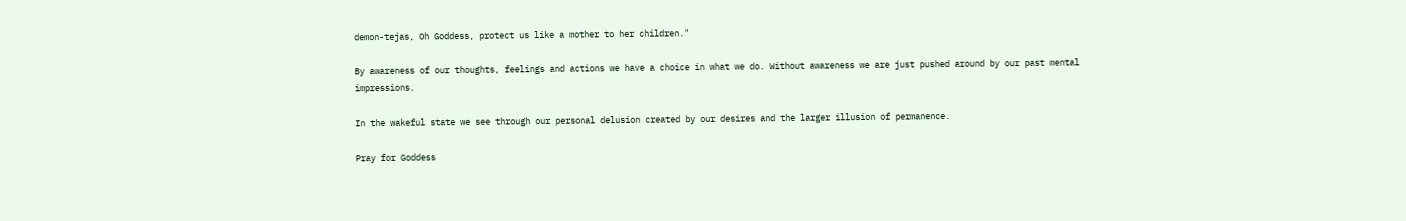demon-tejas, Oh Goddess, protect us like a mother to her children."

By awareness of our thoughts, feelings and actions we have a choice in what we do. Without awareness we are just pushed around by our past mental impressions.

In the wakeful state we see through our personal delusion created by our desires and the larger illusion of permanence.

Pray for Goddess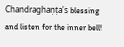Chandraghaṇṭa's blessing and listen for the inner bell!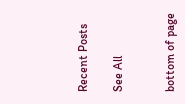Recent Posts

See All


bottom of page